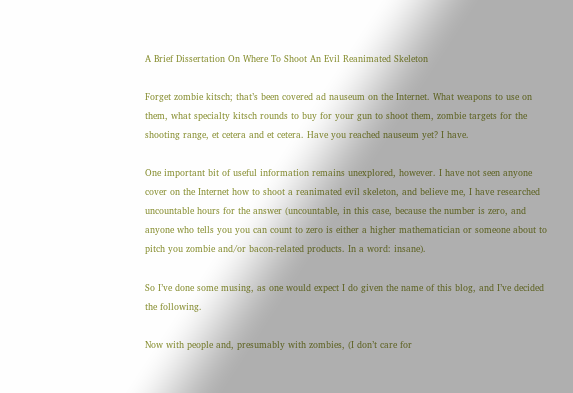A Brief Dissertation On Where To Shoot An Evil Reanimated Skeleton

Forget zombie kitsch; that’s been covered ad nauseum on the Internet. What weapons to use on them, what specialty kitsch rounds to buy for your gun to shoot them, zombie targets for the shooting range, et cetera and et cetera. Have you reached nauseum yet? I have.

One important bit of useful information remains unexplored, however. I have not seen anyone cover on the Internet how to shoot a reanimated evil skeleton, and believe me, I have researched uncountable hours for the answer (uncountable, in this case, because the number is zero, and anyone who tells you you can count to zero is either a higher mathematician or someone about to pitch you zombie and/or bacon-related products. In a word: insane).

So I’ve done some musing, as one would expect I do given the name of this blog, and I’ve decided the following.

Now with people and, presumably with zombies, (I don’t care for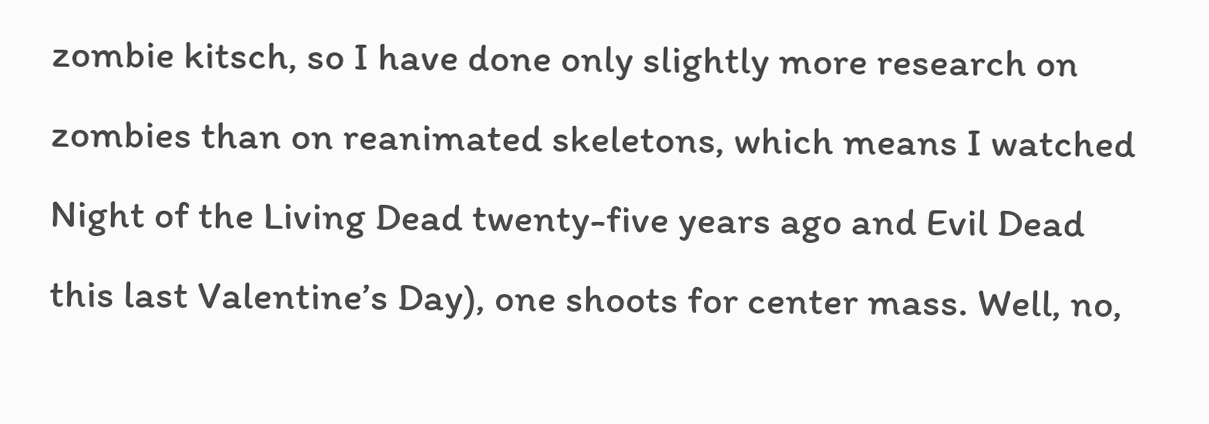zombie kitsch, so I have done only slightly more research on zombies than on reanimated skeletons, which means I watched Night of the Living Dead twenty-five years ago and Evil Dead this last Valentine’s Day), one shoots for center mass. Well, no,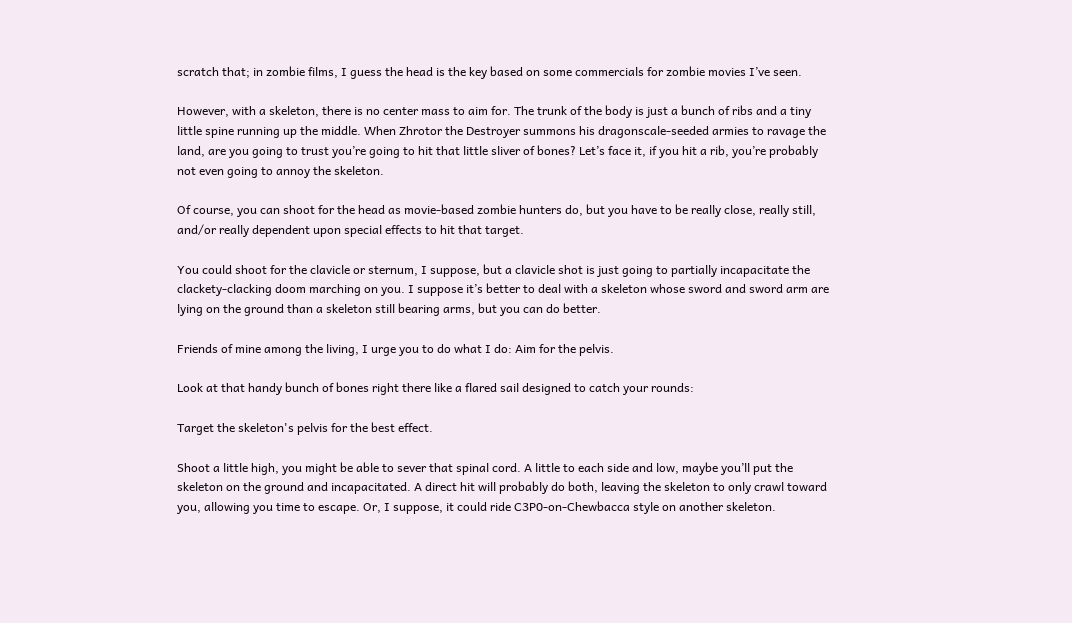scratch that; in zombie films, I guess the head is the key based on some commercials for zombie movies I’ve seen.

However, with a skeleton, there is no center mass to aim for. The trunk of the body is just a bunch of ribs and a tiny little spine running up the middle. When Zhrotor the Destroyer summons his dragonscale-seeded armies to ravage the land, are you going to trust you’re going to hit that little sliver of bones? Let’s face it, if you hit a rib, you’re probably not even going to annoy the skeleton.

Of course, you can shoot for the head as movie-based zombie hunters do, but you have to be really close, really still, and/or really dependent upon special effects to hit that target.

You could shoot for the clavicle or sternum, I suppose, but a clavicle shot is just going to partially incapacitate the clackety-clacking doom marching on you. I suppose it’s better to deal with a skeleton whose sword and sword arm are lying on the ground than a skeleton still bearing arms, but you can do better.

Friends of mine among the living, I urge you to do what I do: Aim for the pelvis.

Look at that handy bunch of bones right there like a flared sail designed to catch your rounds:

Target the skeleton's pelvis for the best effect.

Shoot a little high, you might be able to sever that spinal cord. A little to each side and low, maybe you’ll put the skeleton on the ground and incapacitated. A direct hit will probably do both, leaving the skeleton to only crawl toward you, allowing you time to escape. Or, I suppose, it could ride C3P0-on-Chewbacca style on another skeleton.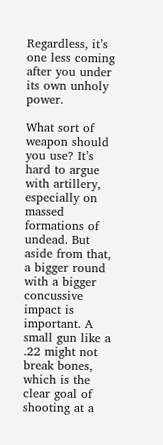Regardless, it’s one less coming after you under its own unholy power.

What sort of weapon should you use? It’s hard to argue with artillery, especially on massed formations of undead. But aside from that, a bigger round with a bigger concussive impact is important. A small gun like a .22 might not break bones, which is the clear goal of shooting at a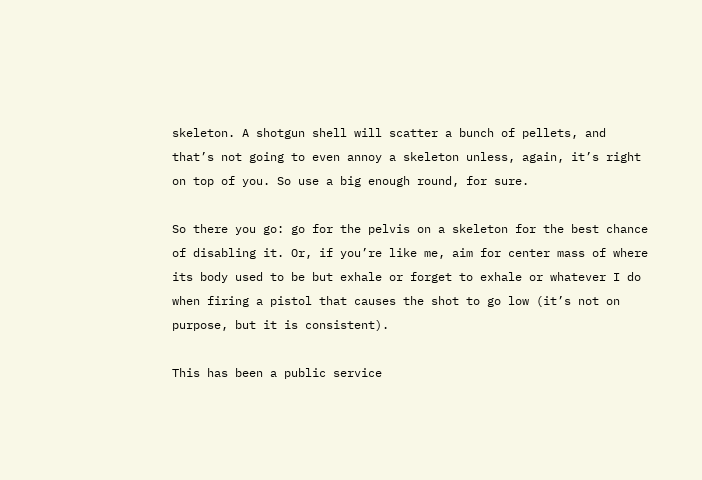skeleton. A shotgun shell will scatter a bunch of pellets, and that’s not going to even annoy a skeleton unless, again, it’s right on top of you. So use a big enough round, for sure.

So there you go: go for the pelvis on a skeleton for the best chance of disabling it. Or, if you’re like me, aim for center mass of where its body used to be but exhale or forget to exhale or whatever I do when firing a pistol that causes the shot to go low (it’s not on purpose, but it is consistent).

This has been a public service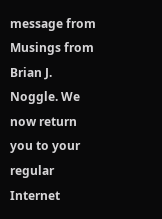message from Musings from Brian J. Noggle. We now return you to your regular Internet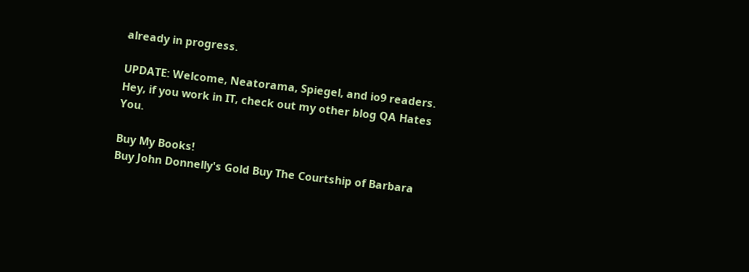already in progress.

UPDATE: Welcome, Neatorama, Spiegel, and io9 readers. Hey, if you work in IT, check out my other blog QA Hates You.

Buy My Books!
Buy John Donnelly's Gold Buy The Courtship of Barbara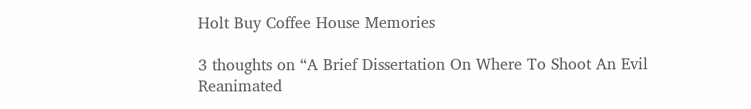Holt Buy Coffee House Memories

3 thoughts on “A Brief Dissertation On Where To Shoot An Evil Reanimated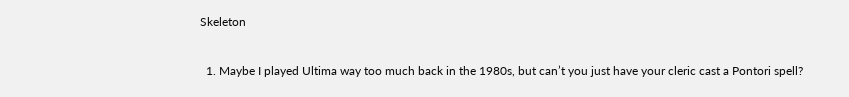Skeleton

  1. Maybe I played Ultima way too much back in the 1980s, but can’t you just have your cleric cast a Pontori spell?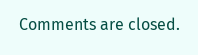Comments are closed.